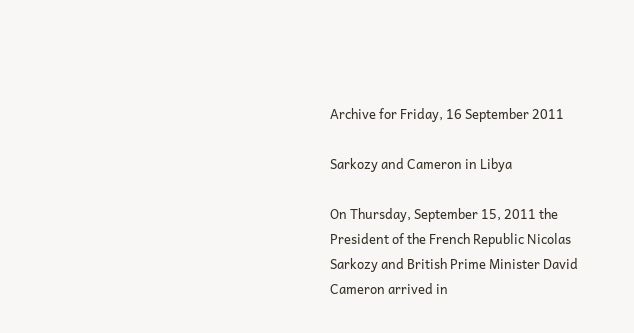Archive for Friday, 16 September 2011

Sarkozy and Cameron in Libya

On Thursday, September 15, 2011 the President of the French Republic Nicolas Sarkozy and British Prime Minister David Cameron arrived in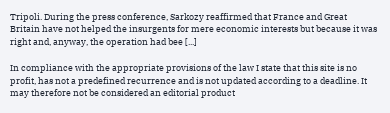Tripoli. During the press conference, Sarkozy reaffirmed that France and Great Britain have not helped the insurgents for mere economic interests but because it was right and, anyway, the operation had bee [...]

In compliance with the appropriate provisions of the law I state that this site is no profit, has not a predefined recurrence and is not updated according to a deadline. It may therefore not be considered an editorial product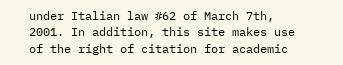under Italian law #62 of March 7th, 2001. In addition, this site makes use of the right of citation for academic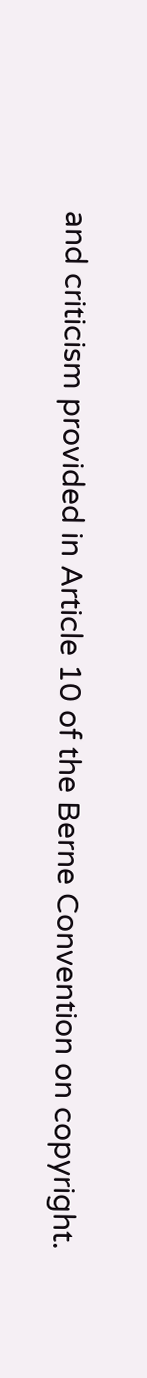and criticism provided in Article 10 of the Berne Convention on copyright.